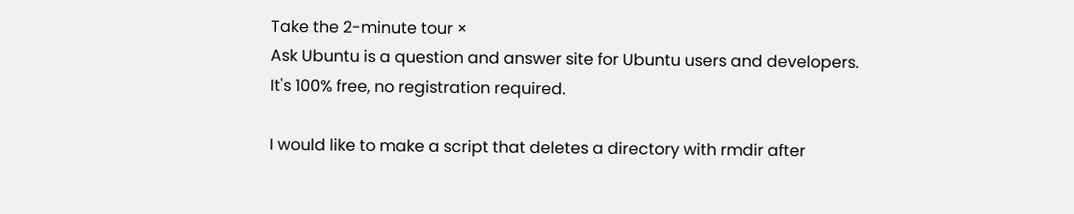Take the 2-minute tour ×
Ask Ubuntu is a question and answer site for Ubuntu users and developers. It's 100% free, no registration required.

I would like to make a script that deletes a directory with rmdir after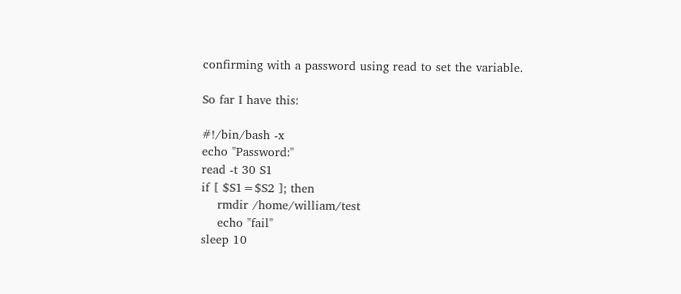confirming with a password using read to set the variable.

So far I have this:

#!/bin/bash -x
echo "Password:"
read -t 30 S1
if [ $S1=$S2 ]; then
    rmdir /home/william/test
    echo "fail"
sleep 10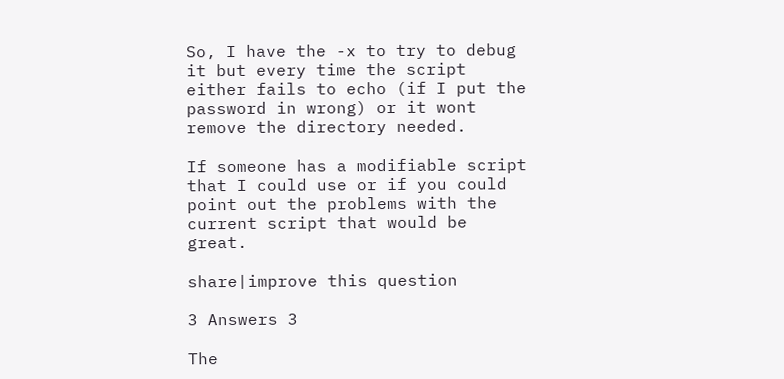So, I have the -x to try to debug it but every time the script either fails to echo (if I put the password in wrong) or it wont remove the directory needed.

If someone has a modifiable script that I could use or if you could point out the problems with the current script that would be great.

share|improve this question

3 Answers 3

The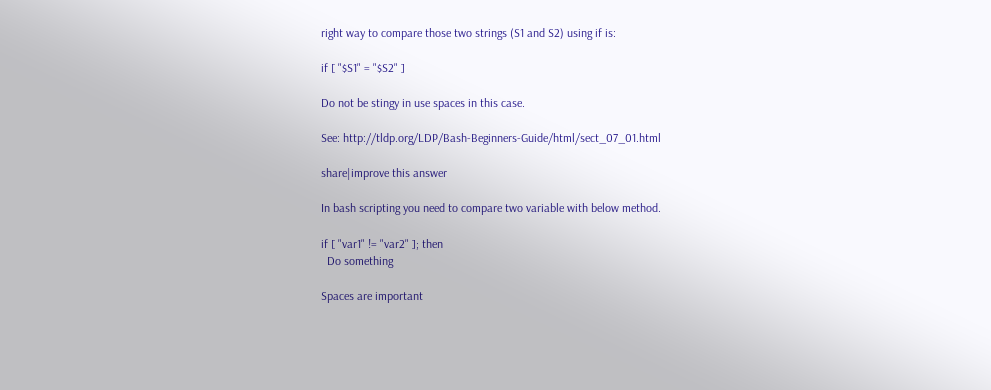right way to compare those two strings (S1 and S2) using if is:

if [ "$S1" = "$S2" ]

Do not be stingy in use spaces in this case.

See: http://tldp.org/LDP/Bash-Beginners-Guide/html/sect_07_01.html

share|improve this answer

In bash scripting you need to compare two variable with below method.

if [ "var1" != "var2" ]; then
  Do something

Spaces are important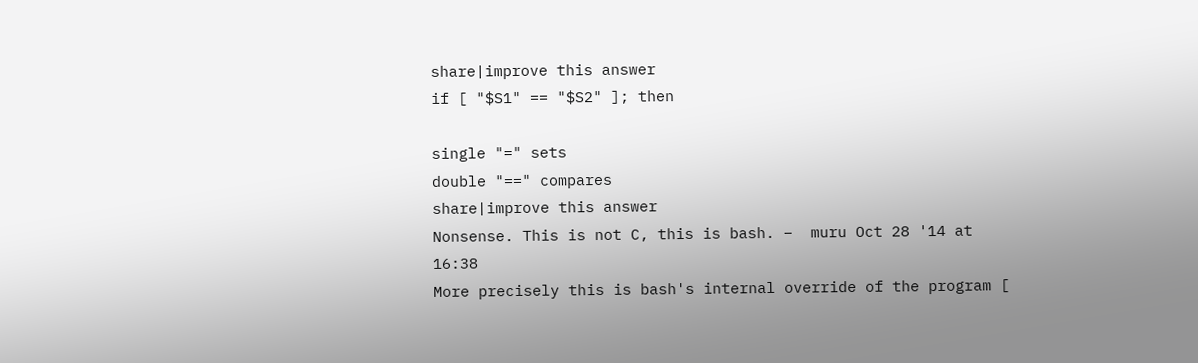share|improve this answer
if [ "$S1" == "$S2" ]; then

single "=" sets
double "==" compares
share|improve this answer
Nonsense. This is not C, this is bash. –  muru Oct 28 '14 at 16:38
More precisely this is bash's internal override of the program [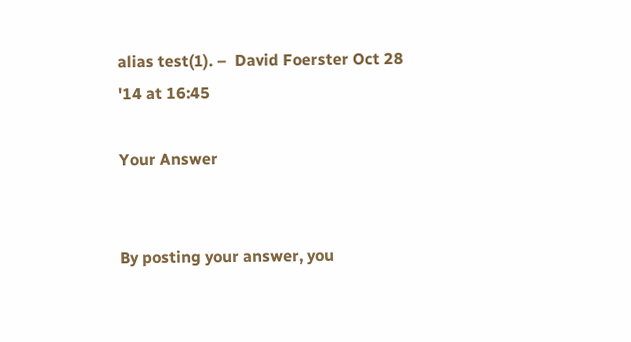alias test(1). –  David Foerster Oct 28 '14 at 16:45

Your Answer


By posting your answer, you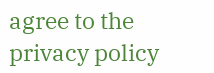agree to the privacy policy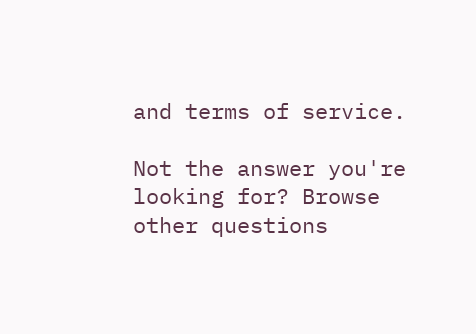and terms of service.

Not the answer you're looking for? Browse other questions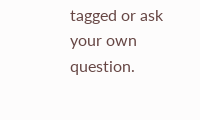tagged or ask your own question.